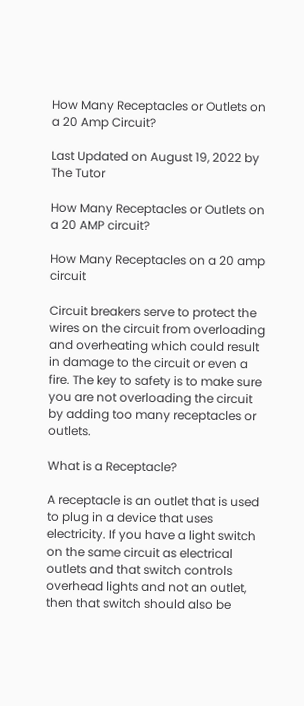How Many Receptacles or Outlets on a 20 Amp Circuit?

Last Updated on August 19, 2022 by The Tutor

How Many Receptacles or Outlets on a 20 AMP circuit?

How Many Receptacles on a 20 amp circuit

Circuit breakers serve to protect the wires on the circuit from overloading and overheating which could result in damage to the circuit or even a fire. The key to safety is to make sure you are not overloading the circuit by adding too many receptacles or outlets.

What is a Receptacle?

A receptacle is an outlet that is used to plug in a device that uses electricity. If you have a light switch on the same circuit as electrical outlets and that switch controls overhead lights and not an outlet, then that switch should also be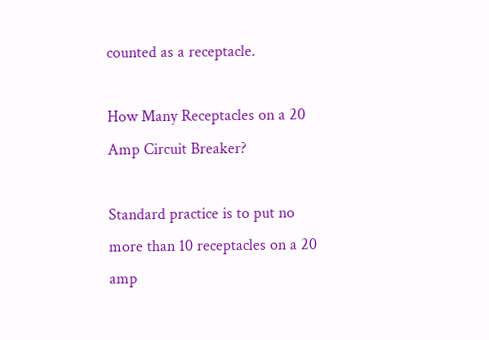counted as a receptacle.

How Many Receptacles on a 20 Amp Circuit Breaker?

Standard practice is to put no more than 10 receptacles on a 20 amp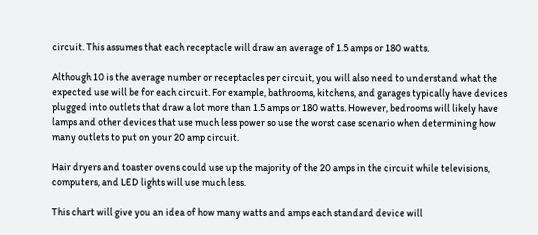circuit. This assumes that each receptacle will draw an average of 1.5 amps or 180 watts.

Although 10 is the average number or receptacles per circuit, you will also need to understand what the expected use will be for each circuit. For example, bathrooms, kitchens, and garages typically have devices plugged into outlets that draw a lot more than 1.5 amps or 180 watts. However, bedrooms will likely have lamps and other devices that use much less power so use the worst case scenario when determining how many outlets to put on your 20 amp circuit.

Hair dryers and toaster ovens could use up the majority of the 20 amps in the circuit while televisions, computers, and LED lights will use much less.

This chart will give you an idea of how many watts and amps each standard device will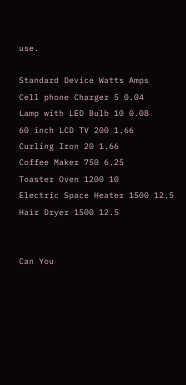use.

Standard Device Watts Amps
Cell phone Charger 5 0.04
Lamp with LED Bulb 10 0.08
60 inch LCD TV 200 1.66
Curling Iron 20 1.66
Coffee Maker 750 6.25
Toaster Oven 1200 10
Electric Space Heater 1500 12.5
Hair Dryer 1500 12.5


Can You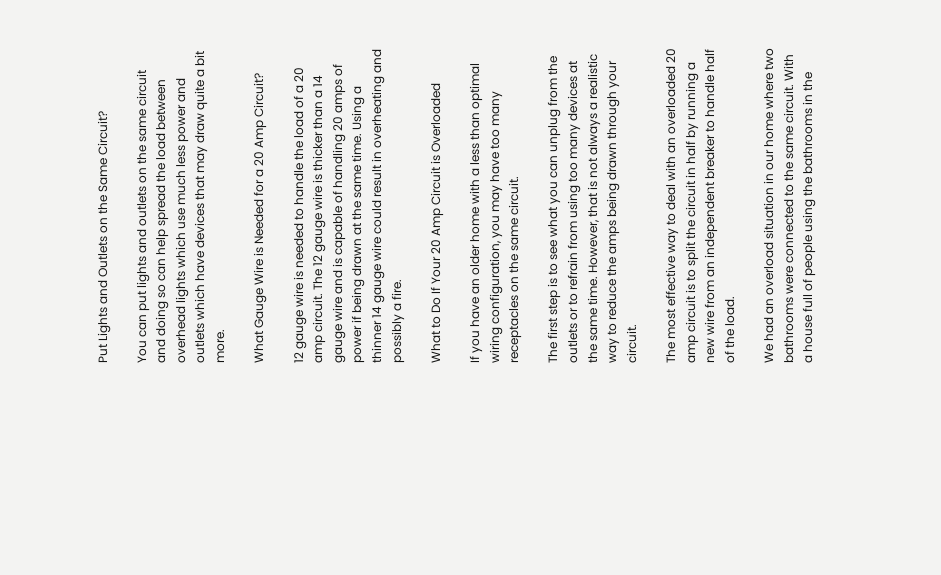Put Lights and Outlets on the Same Circuit?

You can put lights and outlets on the same circuit and doing so can help spread the load between overhead lights which use much less power and outlets which have devices that may draw quite a bit more.

What Gauge Wire is Needed for a 20 Amp Circuit?

12 gauge wire is needed to handle the load of a 20 amp circuit. The 12 gauge wire is thicker than a 14 gauge wire and is capable of handling 20 amps of power if being drawn at the same time. Using a thinner 14 gauge wire could result in overheating and possibly a fire.

What to Do If Your 20 Amp Circuit is Overloaded

If you have an older home with a less than optimal wiring configuration, you may have too many receptacles on the same circuit.

The first step is to see what you can unplug from the outlets or to refrain from using too many devices at the same time. However, that is not always a realistic way to reduce the amps being drawn through your circuit.

The most effective way to deal with an overloaded 20 amp circuit is to split the circuit in half by running a new wire from an independent breaker to handle half of the load.

We had an overload situation in our home where two bathrooms were connected to the same circuit. With a house full of people using the bathrooms in the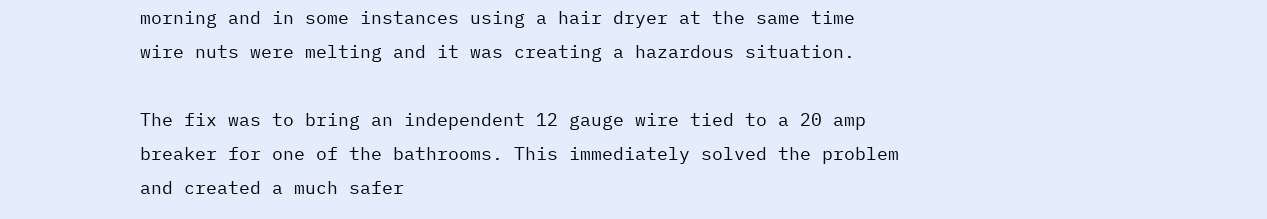morning and in some instances using a hair dryer at the same time wire nuts were melting and it was creating a hazardous situation.

The fix was to bring an independent 12 gauge wire tied to a 20 amp breaker for one of the bathrooms. This immediately solved the problem and created a much safer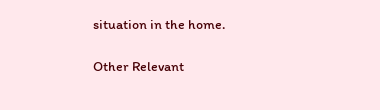situation in the home.

Other Relevant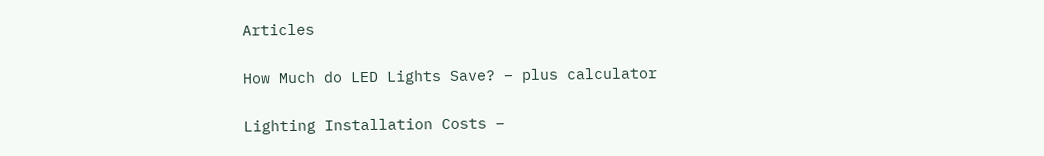Articles

How Much do LED Lights Save? – plus calculator

Lighting Installation Costs –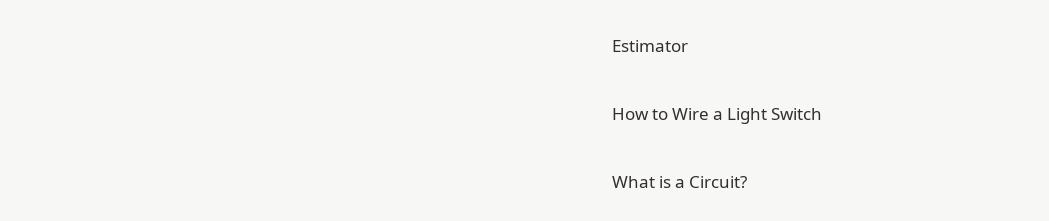Estimator

How to Wire a Light Switch

What is a Circuit?